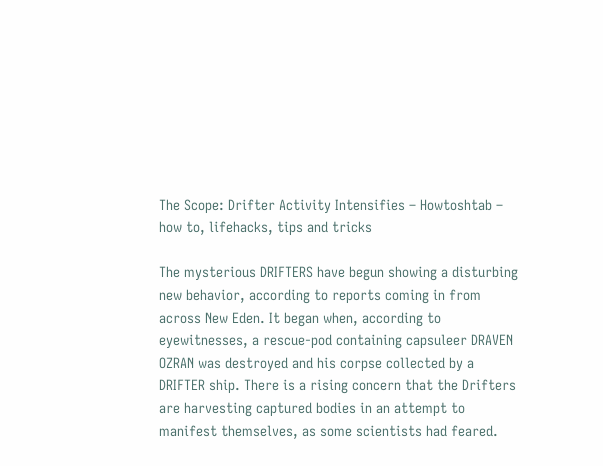The Scope: Drifter Activity Intensifies – Howtoshtab – how to, lifehacks, tips and tricks

The mysterious DRIFTERS have begun showing a disturbing new behavior, according to reports coming in from across New Eden. It began when, according to eyewitnesses, a rescue-pod containing capsuleer DRAVEN OZRAN was destroyed and his corpse collected by a DRIFTER ship. There is a rising concern that the Drifters are harvesting captured bodies in an attempt to manifest themselves, as some scientists had feared.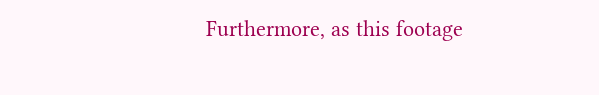Furthermore, as this footage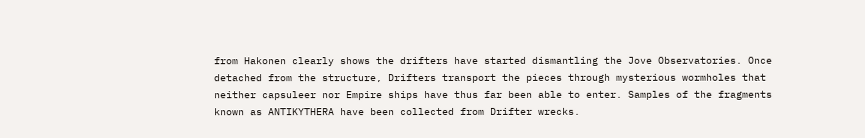from Hakonen clearly shows the drifters have started dismantling the Jove Observatories. Once detached from the structure, Drifters transport the pieces through mysterious wormholes that neither capsuleer nor Empire ships have thus far been able to enter. Samples of the fragments known as ANTIKYTHERA have been collected from Drifter wrecks.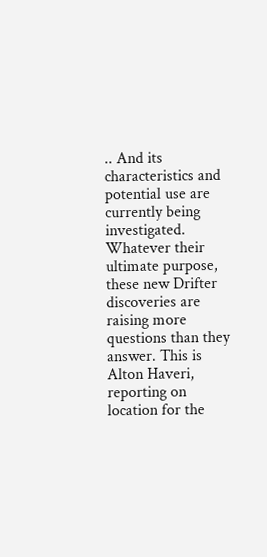.. And its characteristics and potential use are currently being investigated. Whatever their ultimate purpose, these new Drifter discoveries are raising more questions than they answer. This is Alton Haveri, reporting on location for the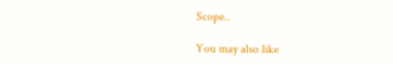Scope..

You may also like